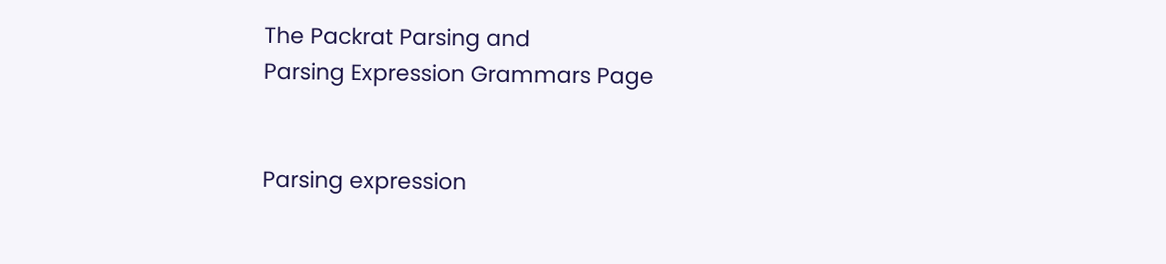The Packrat Parsing and
Parsing Expression Grammars Page


Parsing expression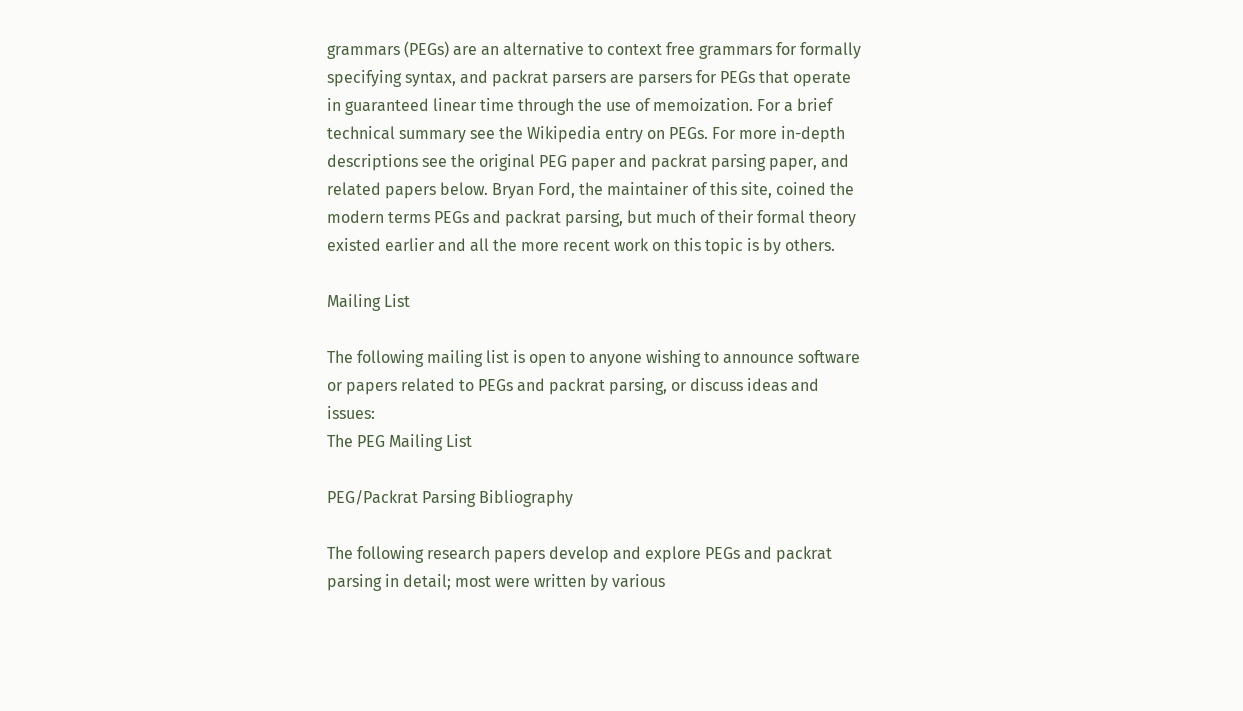grammars (PEGs) are an alternative to context free grammars for formally specifying syntax, and packrat parsers are parsers for PEGs that operate in guaranteed linear time through the use of memoization. For a brief technical summary see the Wikipedia entry on PEGs. For more in-depth descriptions see the original PEG paper and packrat parsing paper, and related papers below. Bryan Ford, the maintainer of this site, coined the modern terms PEGs and packrat parsing, but much of their formal theory existed earlier and all the more recent work on this topic is by others.

Mailing List

The following mailing list is open to anyone wishing to announce software or papers related to PEGs and packrat parsing, or discuss ideas and issues:
The PEG Mailing List

PEG/Packrat Parsing Bibliography

The following research papers develop and explore PEGs and packrat parsing in detail; most were written by various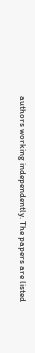authors working independently. The papers are listed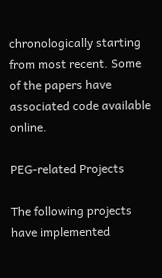chronologically starting from most recent. Some of the papers have associated code available online.

PEG-related Projects

The following projects have implemented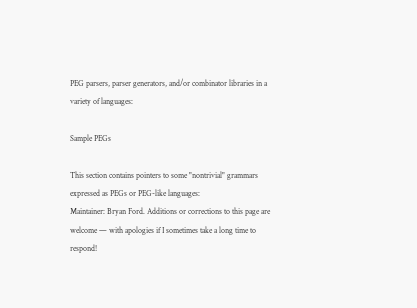PEG parsers, parser generators, and/or combinator libraries in a variety of languages:

Sample PEGs

This section contains pointers to some "nontrivial" grammars expressed as PEGs or PEG-like languages:
Maintainer: Bryan Ford. Additions or corrections to this page are welcome — with apologies if I sometimes take a long time to respond!